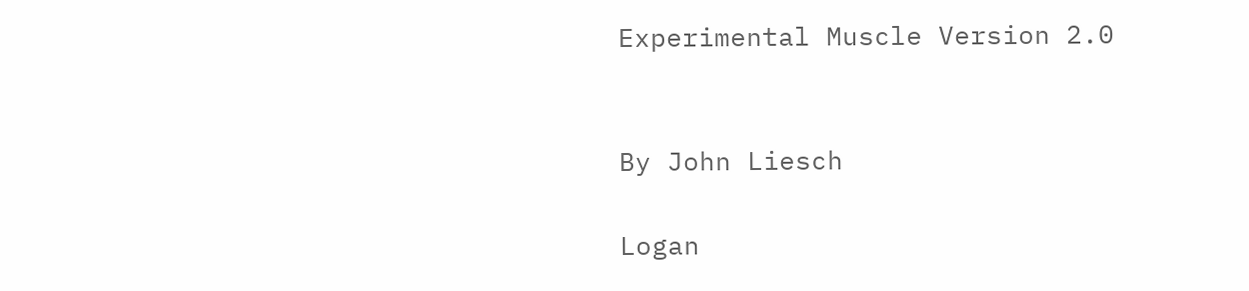Experimental Muscle Version 2.0


By John Liesch

Logan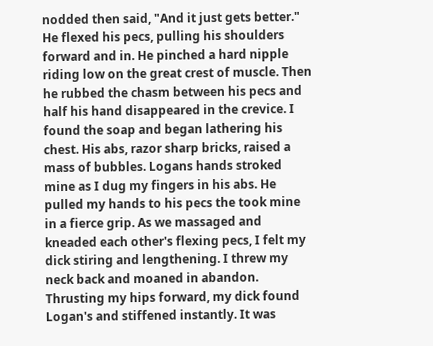nodded then said, "And it just gets better." He flexed his pecs, pulling his shoulders forward and in. He pinched a hard nipple riding low on the great crest of muscle. Then he rubbed the chasm between his pecs and half his hand disappeared in the crevice. I found the soap and began lathering his chest. His abs, razor sharp bricks, raised a mass of bubbles. Logans hands stroked mine as I dug my fingers in his abs. He pulled my hands to his pecs the took mine in a fierce grip. As we massaged and kneaded each other's flexing pecs, I felt my dick stiring and lengthening. I threw my neck back and moaned in abandon. Thrusting my hips forward, my dick found Logan's and stiffened instantly. It was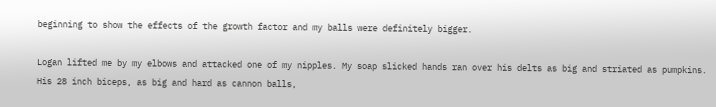beginning to show the effects of the growth factor and my balls were definitely bigger.

Logan lifted me by my elbows and attacked one of my nipples. My soap slicked hands ran over his delts as big and striated as pumpkins. His 28 inch biceps, as big and hard as cannon balls,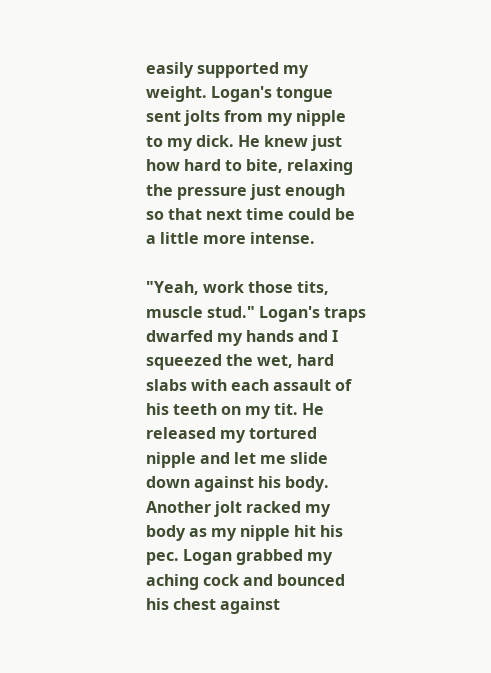easily supported my weight. Logan's tongue sent jolts from my nipple to my dick. He knew just how hard to bite, relaxing the pressure just enough so that next time could be a little more intense.

"Yeah, work those tits, muscle stud." Logan's traps dwarfed my hands and I squeezed the wet, hard slabs with each assault of his teeth on my tit. He released my tortured nipple and let me slide down against his body. Another jolt racked my body as my nipple hit his pec. Logan grabbed my aching cock and bounced his chest against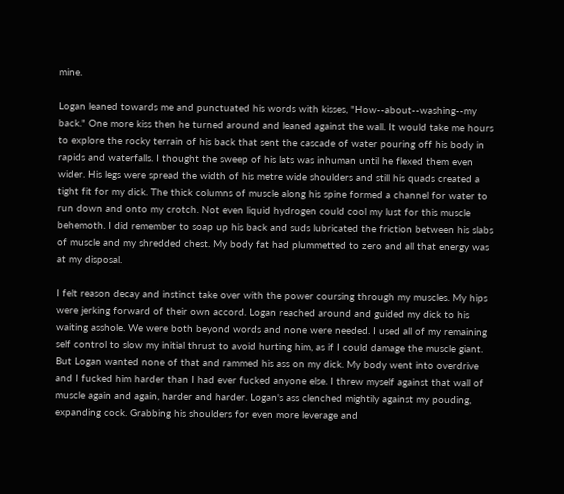mine.

Logan leaned towards me and punctuated his words with kisses, "How--about--washing--my back." One more kiss then he turned around and leaned against the wall. It would take me hours to explore the rocky terrain of his back that sent the cascade of water pouring off his body in rapids and waterfalls. I thought the sweep of his lats was inhuman until he flexed them even wider. His legs were spread the width of his metre wide shoulders and still his quads created a tight fit for my dick. The thick columns of muscle along his spine formed a channel for water to run down and onto my crotch. Not even liquid hydrogen could cool my lust for this muscle behemoth. I did remember to soap up his back and suds lubricated the friction between his slabs of muscle and my shredded chest. My body fat had plummetted to zero and all that energy was at my disposal.

I felt reason decay and instinct take over with the power coursing through my muscles. My hips were jerking forward of their own accord. Logan reached around and guided my dick to his waiting asshole. We were both beyond words and none were needed. I used all of my remaining self control to slow my initial thrust to avoid hurting him, as if I could damage the muscle giant. But Logan wanted none of that and rammed his ass on my dick. My body went into overdrive and I fucked him harder than I had ever fucked anyone else. I threw myself against that wall of muscle again and again, harder and harder. Logan's ass clenched mightily against my pouding, expanding cock. Grabbing his shoulders for even more leverage and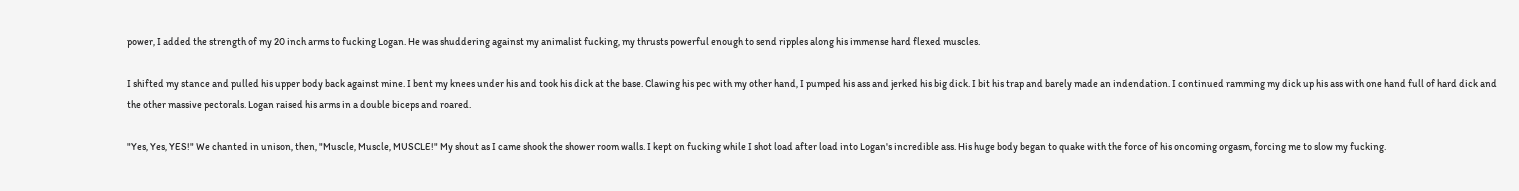power, I added the strength of my 20 inch arms to fucking Logan. He was shuddering against my animalist fucking, my thrusts powerful enough to send ripples along his immense hard flexed muscles.

I shifted my stance and pulled his upper body back against mine. I bent my knees under his and took his dick at the base. Clawing his pec with my other hand, I pumped his ass and jerked his big dick. I bit his trap and barely made an indendation. I continued ramming my dick up his ass with one hand full of hard dick and the other massive pectorals. Logan raised his arms in a double biceps and roared.

"Yes, Yes, YES!" We chanted in unison, then, "Muscle, Muscle, MUSCLE!" My shout as I came shook the shower room walls. I kept on fucking while I shot load after load into Logan's incredible ass. His huge body began to quake with the force of his oncoming orgasm, forcing me to slow my fucking.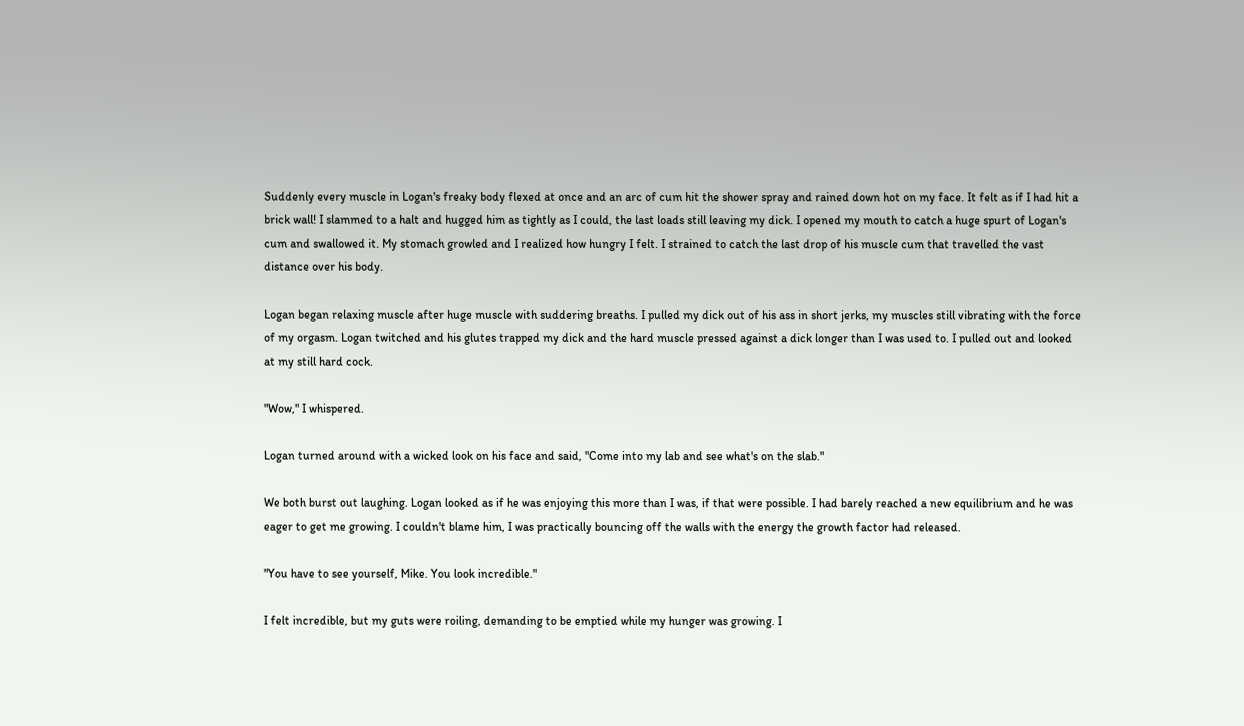Suddenly every muscle in Logan's freaky body flexed at once and an arc of cum hit the shower spray and rained down hot on my face. It felt as if I had hit a brick wall! I slammed to a halt and hugged him as tightly as I could, the last loads still leaving my dick. I opened my mouth to catch a huge spurt of Logan's cum and swallowed it. My stomach growled and I realized how hungry I felt. I strained to catch the last drop of his muscle cum that travelled the vast distance over his body.

Logan began relaxing muscle after huge muscle with suddering breaths. I pulled my dick out of his ass in short jerks, my muscles still vibrating with the force of my orgasm. Logan twitched and his glutes trapped my dick and the hard muscle pressed against a dick longer than I was used to. I pulled out and looked at my still hard cock.

"Wow," I whispered.

Logan turned around with a wicked look on his face and said, "Come into my lab and see what's on the slab."

We both burst out laughing. Logan looked as if he was enjoying this more than I was, if that were possible. I had barely reached a new equilibrium and he was eager to get me growing. I couldn't blame him, I was practically bouncing off the walls with the energy the growth factor had released.

"You have to see yourself, Mike. You look incredible."

I felt incredible, but my guts were roiling, demanding to be emptied while my hunger was growing. I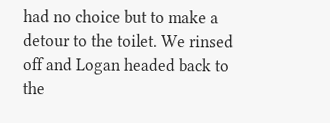had no choice but to make a detour to the toilet. We rinsed off and Logan headed back to the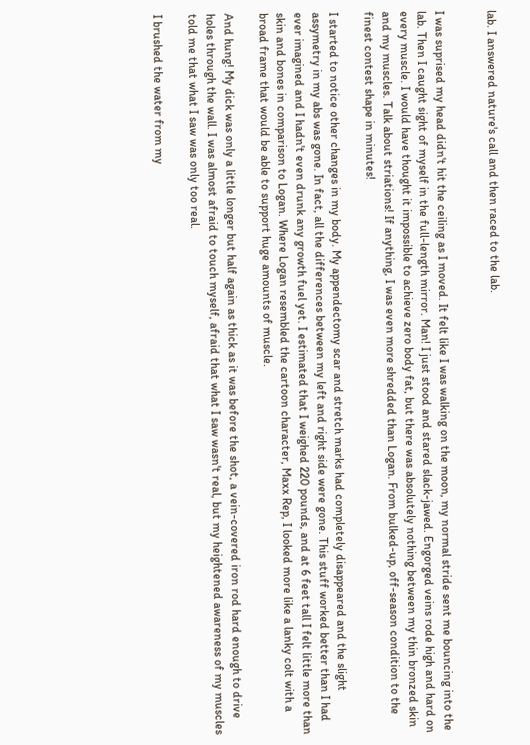lab. I answered nature's call and then raced to the lab.


I was suprised my head didn't hit the ceiling as I moved. It felt like I was walking on the moon, my normal stride sent me bouncing into the lab. Then I caught sight of myself in the full-length mirror. Man! I just stood and stared slack-jawed. Engorged veins rode high and hard on every muscle. I would have thought it impossible to achieve zero body fat, but there was absolutely nothing between my thin bronzed skin and my muscles. Talk about striations! If anything, I was even more shredded than Logan. From bulked-up, off-season condition to the finest contest shape in minutes!

I started to notice other changes in my body. My appendectomy scar and stretch marks had completely disappeared and the slight assymetry in my abs was gone. In fact, all the differences between my left and right side were gone. This stuff worked better than I had ever imagined and I hadn't even drunk any growth fuel yet. I estimated that I weighed 220 pounds, and at 6 feet tall I felt little more than skin and bones in comparison to Logan. Where Logan resembled the cartoon character, Maxx Rep, I looked more like a lanky colt with a broad frame that would be able to support huge amounts of muscle.

And hung! My dick was only a little longer but half again as thick as it was before the shot, a vein-covered iron rod hard enough to drive holes through the wall. I was almost afraid to touch myself, afraid that what I saw wasn't real, but my heightened awareness of my muscles told me that what I saw was only too real.

I brushed the water from my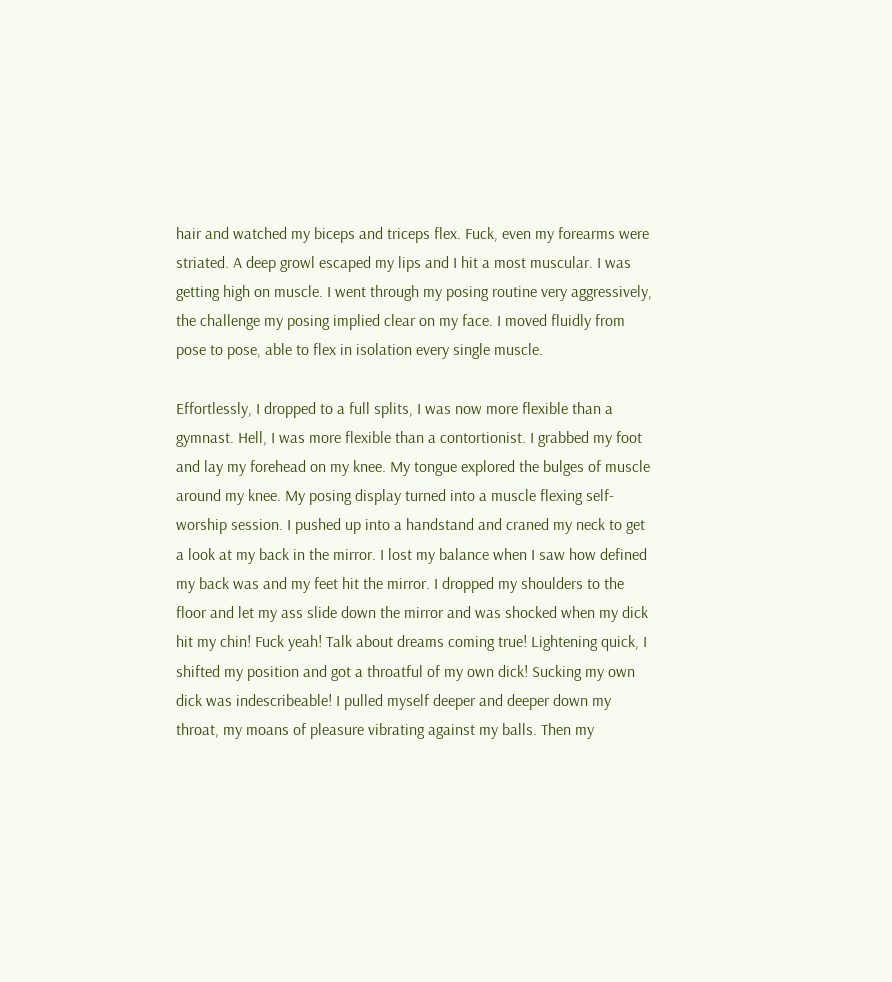hair and watched my biceps and triceps flex. Fuck, even my forearms were striated. A deep growl escaped my lips and I hit a most muscular. I was getting high on muscle. I went through my posing routine very aggressively, the challenge my posing implied clear on my face. I moved fluidly from pose to pose, able to flex in isolation every single muscle.

Effortlessly, I dropped to a full splits, I was now more flexible than a gymnast. Hell, I was more flexible than a contortionist. I grabbed my foot and lay my forehead on my knee. My tongue explored the bulges of muscle around my knee. My posing display turned into a muscle flexing self-worship session. I pushed up into a handstand and craned my neck to get a look at my back in the mirror. I lost my balance when I saw how defined my back was and my feet hit the mirror. I dropped my shoulders to the floor and let my ass slide down the mirror and was shocked when my dick hit my chin! Fuck yeah! Talk about dreams coming true! Lightening quick, I shifted my position and got a throatful of my own dick! Sucking my own dick was indescribeable! I pulled myself deeper and deeper down my throat, my moans of pleasure vibrating against my balls. Then my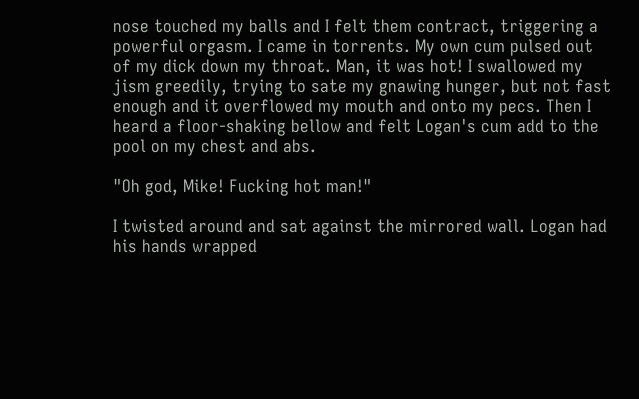nose touched my balls and I felt them contract, triggering a powerful orgasm. I came in torrents. My own cum pulsed out of my dick down my throat. Man, it was hot! I swallowed my jism greedily, trying to sate my gnawing hunger, but not fast enough and it overflowed my mouth and onto my pecs. Then I heard a floor-shaking bellow and felt Logan's cum add to the pool on my chest and abs.

"Oh god, Mike! Fucking hot man!"

I twisted around and sat against the mirrored wall. Logan had his hands wrapped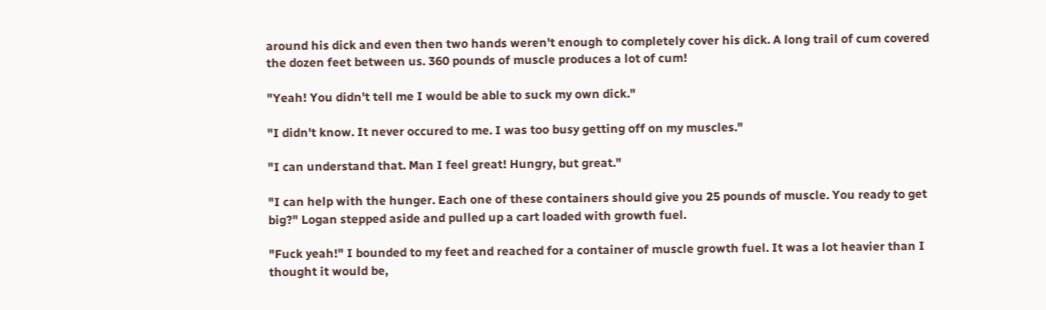around his dick and even then two hands weren't enough to completely cover his dick. A long trail of cum covered the dozen feet between us. 360 pounds of muscle produces a lot of cum!

"Yeah! You didn't tell me I would be able to suck my own dick."

"I didn't know. It never occured to me. I was too busy getting off on my muscles."

"I can understand that. Man I feel great! Hungry, but great."

"I can help with the hunger. Each one of these containers should give you 25 pounds of muscle. You ready to get big?" Logan stepped aside and pulled up a cart loaded with growth fuel.

"Fuck yeah!" I bounded to my feet and reached for a container of muscle growth fuel. It was a lot heavier than I thought it would be,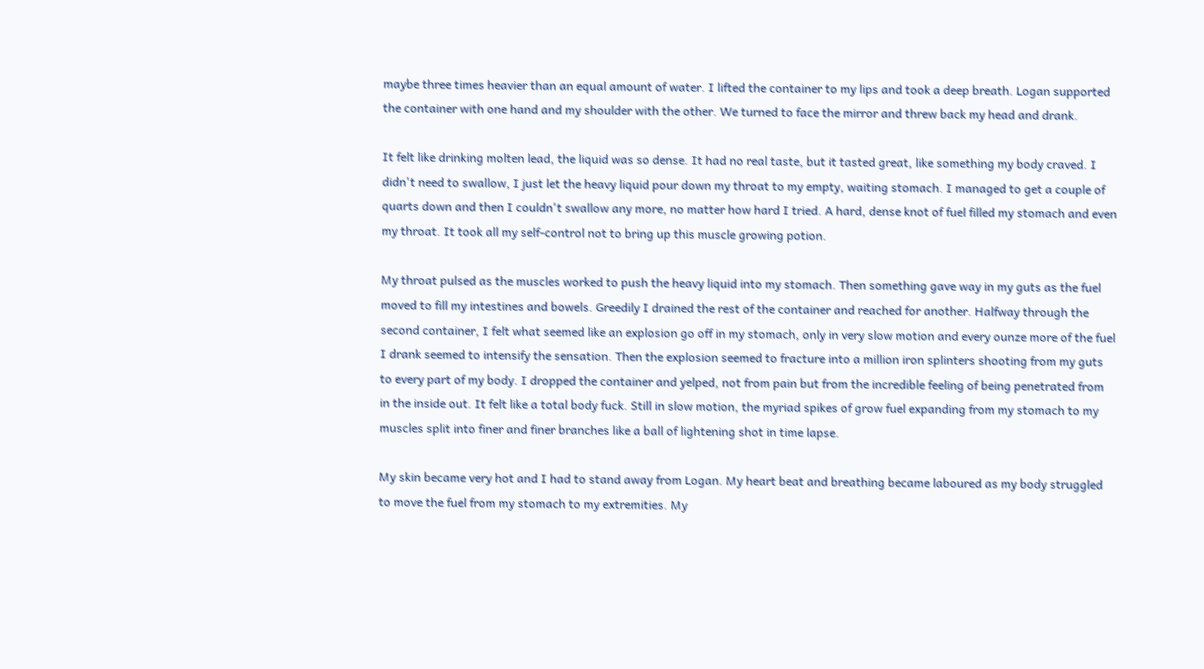maybe three times heavier than an equal amount of water. I lifted the container to my lips and took a deep breath. Logan supported the container with one hand and my shoulder with the other. We turned to face the mirror and threw back my head and drank.

It felt like drinking molten lead, the liquid was so dense. It had no real taste, but it tasted great, like something my body craved. I didn't need to swallow, I just let the heavy liquid pour down my throat to my empty, waiting stomach. I managed to get a couple of quarts down and then I couldn't swallow any more, no matter how hard I tried. A hard, dense knot of fuel filled my stomach and even my throat. It took all my self-control not to bring up this muscle growing potion.

My throat pulsed as the muscles worked to push the heavy liquid into my stomach. Then something gave way in my guts as the fuel moved to fill my intestines and bowels. Greedily I drained the rest of the container and reached for another. Halfway through the second container, I felt what seemed like an explosion go off in my stomach, only in very slow motion and every ounze more of the fuel I drank seemed to intensify the sensation. Then the explosion seemed to fracture into a million iron splinters shooting from my guts to every part of my body. I dropped the container and yelped, not from pain but from the incredible feeling of being penetrated from in the inside out. It felt like a total body fuck. Still in slow motion, the myriad spikes of grow fuel expanding from my stomach to my muscles split into finer and finer branches like a ball of lightening shot in time lapse.

My skin became very hot and I had to stand away from Logan. My heart beat and breathing became laboured as my body struggled to move the fuel from my stomach to my extremities. My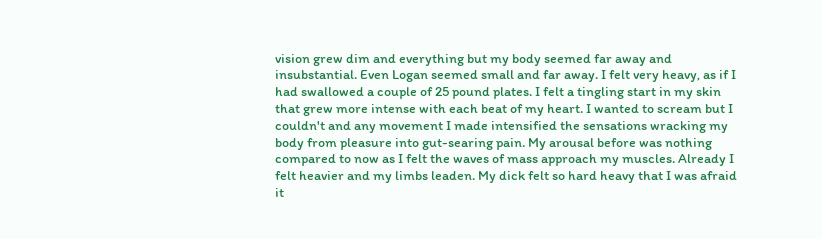vision grew dim and everything but my body seemed far away and insubstantial. Even Logan seemed small and far away. I felt very heavy, as if I had swallowed a couple of 25 pound plates. I felt a tingling start in my skin that grew more intense with each beat of my heart. I wanted to scream but I couldn't and any movement I made intensified the sensations wracking my body from pleasure into gut-searing pain. My arousal before was nothing compared to now as I felt the waves of mass approach my muscles. Already I felt heavier and my limbs leaden. My dick felt so hard heavy that I was afraid it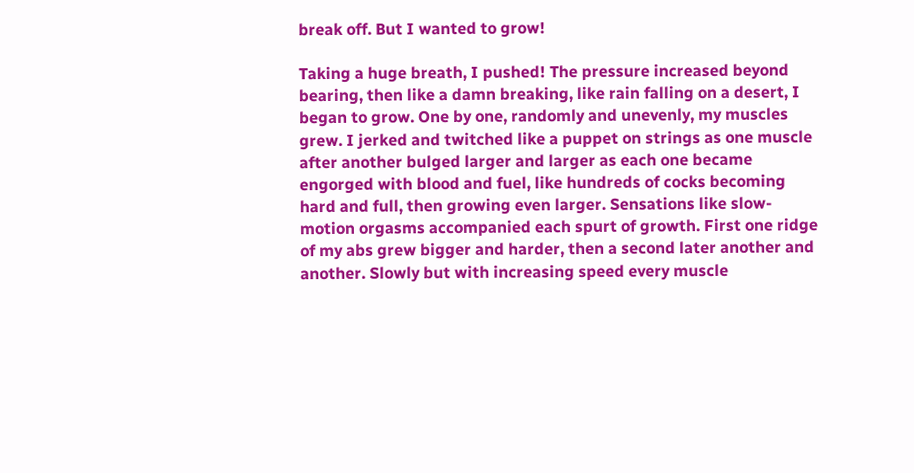break off. But I wanted to grow!

Taking a huge breath, I pushed! The pressure increased beyond bearing, then like a damn breaking, like rain falling on a desert, I began to grow. One by one, randomly and unevenly, my muscles grew. I jerked and twitched like a puppet on strings as one muscle after another bulged larger and larger as each one became engorged with blood and fuel, like hundreds of cocks becoming hard and full, then growing even larger. Sensations like slow-motion orgasms accompanied each spurt of growth. First one ridge of my abs grew bigger and harder, then a second later another and another. Slowly but with increasing speed every muscle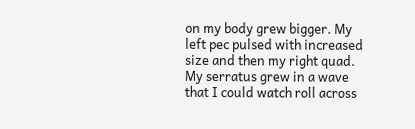on my body grew bigger. My left pec pulsed with increased size and then my right quad. My serratus grew in a wave that I could watch roll across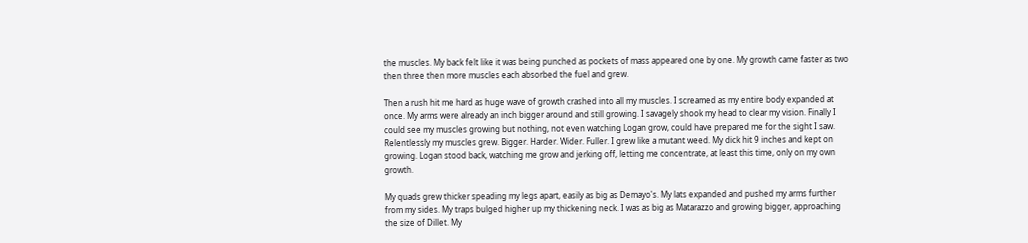the muscles. My back felt like it was being punched as pockets of mass appeared one by one. My growth came faster as two then three then more muscles each absorbed the fuel and grew.

Then a rush hit me hard as huge wave of growth crashed into all my muscles. I screamed as my entire body expanded at once. My arms were already an inch bigger around and still growing. I savagely shook my head to clear my vision. Finally I could see my muscles growing but nothing, not even watching Logan grow, could have prepared me for the sight I saw. Relentlessly my muscles grew. Bigger. Harder. Wider. Fuller. I grew like a mutant weed. My dick hit 9 inches and kept on growing. Logan stood back, watching me grow and jerking off, letting me concentrate, at least this time, only on my own growth.

My quads grew thicker speading my legs apart, easily as big as Demayo's. My lats expanded and pushed my arms further from my sides. My traps bulged higher up my thickening neck. I was as big as Matarazzo and growing bigger, approaching the size of Dillet. My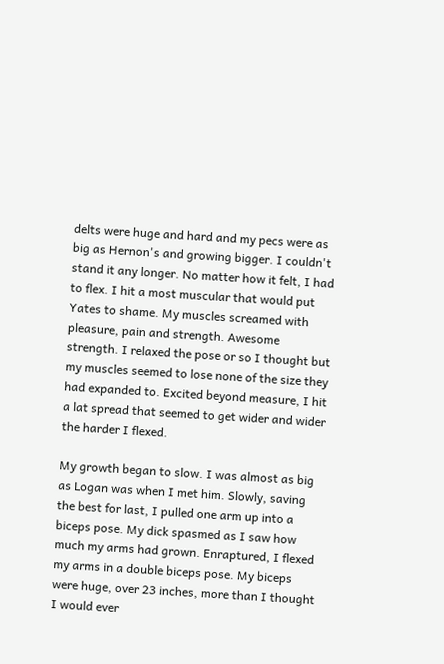delts were huge and hard and my pecs were as big as Hernon's and growing bigger. I couldn't stand it any longer. No matter how it felt, I had to flex. I hit a most muscular that would put Yates to shame. My muscles screamed with pleasure, pain and strength. Awesome strength. I relaxed the pose or so I thought but my muscles seemed to lose none of the size they had expanded to. Excited beyond measure, I hit a lat spread that seemed to get wider and wider the harder I flexed.

My growth began to slow. I was almost as big as Logan was when I met him. Slowly, saving the best for last, I pulled one arm up into a biceps pose. My dick spasmed as I saw how much my arms had grown. Enraptured, I flexed my arms in a double biceps pose. My biceps were huge, over 23 inches, more than I thought I would ever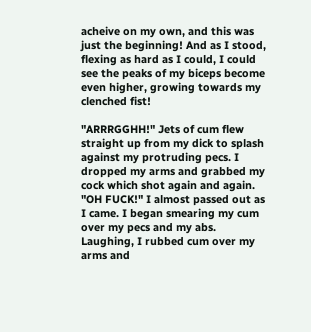acheive on my own, and this was just the beginning! And as I stood, flexing as hard as I could, I could see the peaks of my biceps become even higher, growing towards my clenched fist!

"ARRRGGHH!" Jets of cum flew straight up from my dick to splash against my protruding pecs. I dropped my arms and grabbed my cock which shot again and again. "OH FUCK!" I almost passed out as I came. I began smearing my cum over my pecs and my abs. Laughing, I rubbed cum over my arms and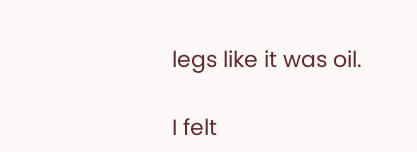legs like it was oil.

I felt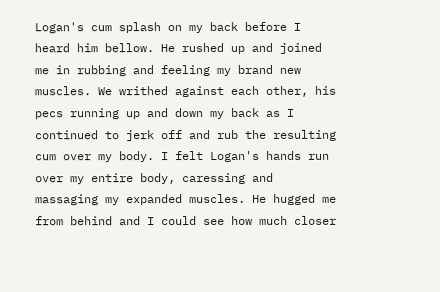Logan's cum splash on my back before I heard him bellow. He rushed up and joined me in rubbing and feeling my brand new muscles. We writhed against each other, his pecs running up and down my back as I continued to jerk off and rub the resulting cum over my body. I felt Logan's hands run over my entire body, caressing and massaging my expanded muscles. He hugged me from behind and I could see how much closer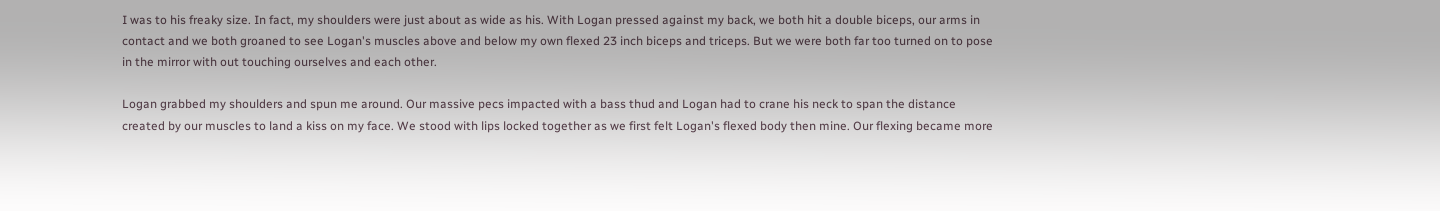I was to his freaky size. In fact, my shoulders were just about as wide as his. With Logan pressed against my back, we both hit a double biceps, our arms in contact and we both groaned to see Logan's muscles above and below my own flexed 23 inch biceps and triceps. But we were both far too turned on to pose in the mirror with out touching ourselves and each other.

Logan grabbed my shoulders and spun me around. Our massive pecs impacted with a bass thud and Logan had to crane his neck to span the distance created by our muscles to land a kiss on my face. We stood with lips locked together as we first felt Logan's flexed body then mine. Our flexing became more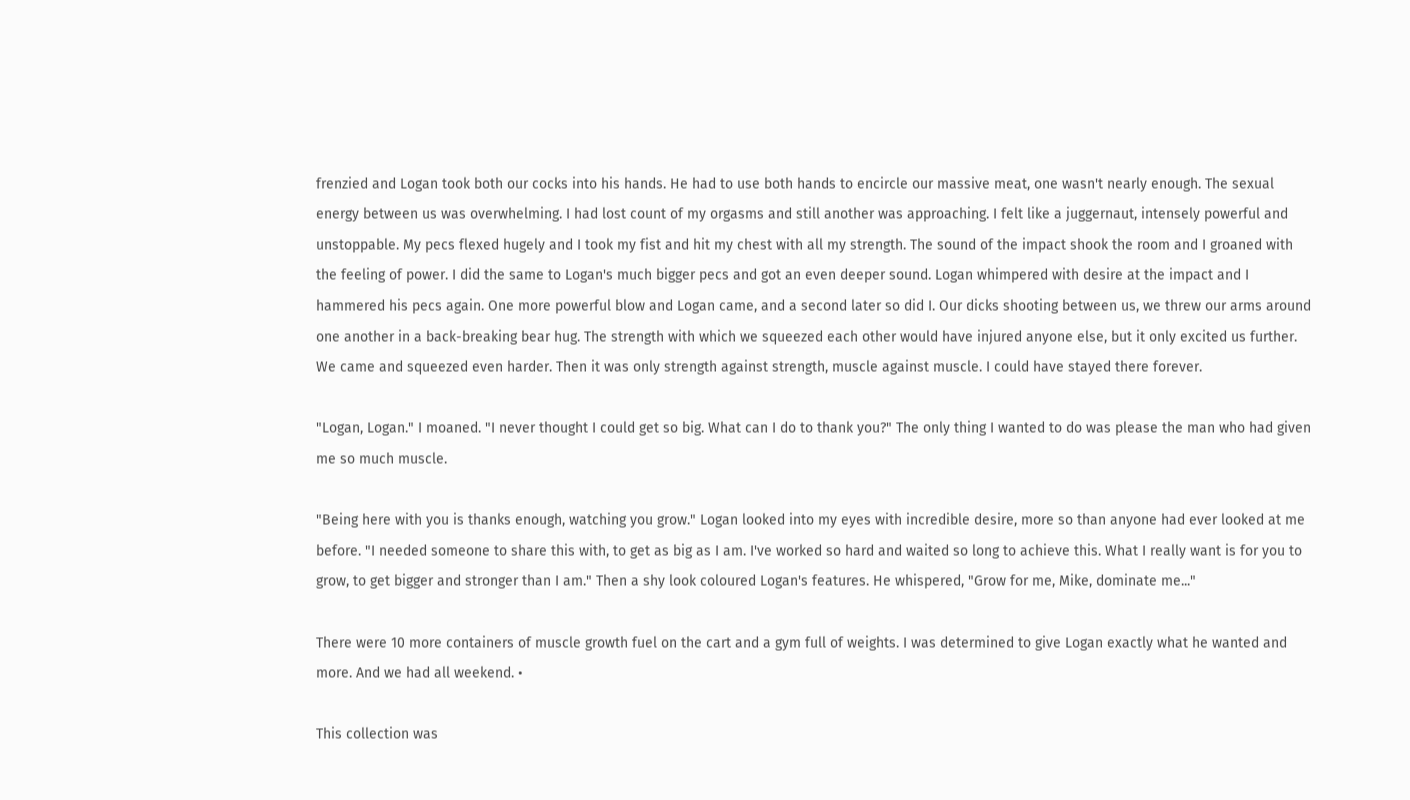frenzied and Logan took both our cocks into his hands. He had to use both hands to encircle our massive meat, one wasn't nearly enough. The sexual energy between us was overwhelming. I had lost count of my orgasms and still another was approaching. I felt like a juggernaut, intensely powerful and unstoppable. My pecs flexed hugely and I took my fist and hit my chest with all my strength. The sound of the impact shook the room and I groaned with the feeling of power. I did the same to Logan's much bigger pecs and got an even deeper sound. Logan whimpered with desire at the impact and I hammered his pecs again. One more powerful blow and Logan came, and a second later so did I. Our dicks shooting between us, we threw our arms around one another in a back-breaking bear hug. The strength with which we squeezed each other would have injured anyone else, but it only excited us further. We came and squeezed even harder. Then it was only strength against strength, muscle against muscle. I could have stayed there forever.

"Logan, Logan." I moaned. "I never thought I could get so big. What can I do to thank you?" The only thing I wanted to do was please the man who had given me so much muscle.

"Being here with you is thanks enough, watching you grow." Logan looked into my eyes with incredible desire, more so than anyone had ever looked at me before. "I needed someone to share this with, to get as big as I am. I've worked so hard and waited so long to achieve this. What I really want is for you to grow, to get bigger and stronger than I am." Then a shy look coloured Logan's features. He whispered, "Grow for me, Mike, dominate me..."

There were 10 more containers of muscle growth fuel on the cart and a gym full of weights. I was determined to give Logan exactly what he wanted and more. And we had all weekend. •

This collection was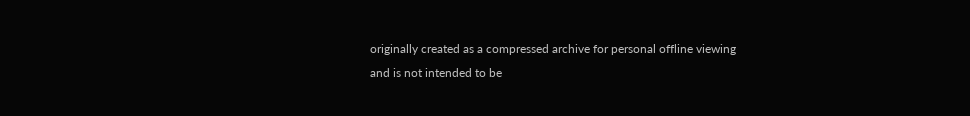originally created as a compressed archive for personal offline viewing
and is not intended to be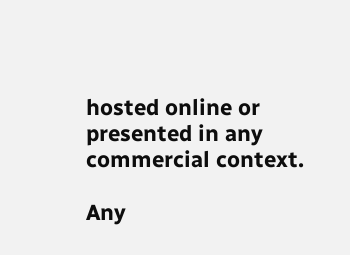hosted online or presented in any commercial context.

Any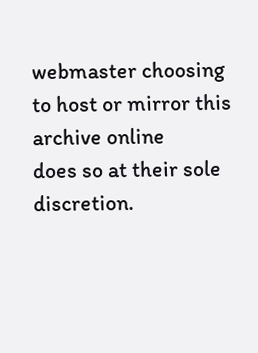webmaster choosing to host or mirror this archive online
does so at their sole discretion.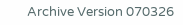Archive Version 070326